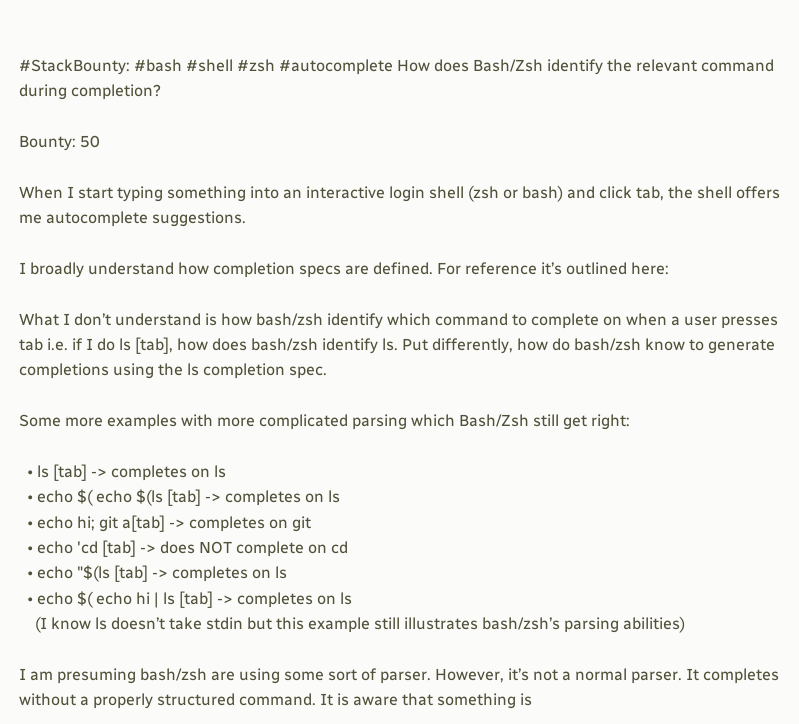#StackBounty: #bash #shell #zsh #autocomplete How does Bash/Zsh identify the relevant command during completion?

Bounty: 50

When I start typing something into an interactive login shell (zsh or bash) and click tab, the shell offers me autocomplete suggestions.

I broadly understand how completion specs are defined. For reference it’s outlined here:

What I don’t understand is how bash/zsh identify which command to complete on when a user presses tab i.e. if I do ls [tab], how does bash/zsh identify ls. Put differently, how do bash/zsh know to generate completions using the ls completion spec.

Some more examples with more complicated parsing which Bash/Zsh still get right:

  • ls [tab] -> completes on ls
  • echo $( echo $(ls [tab] -> completes on ls
  • echo hi; git a[tab] -> completes on git
  • echo 'cd [tab] -> does NOT complete on cd
  • echo "$(ls [tab] -> completes on ls
  • echo $( echo hi | ls [tab] -> completes on ls
    (I know ls doesn’t take stdin but this example still illustrates bash/zsh’s parsing abilities)

I am presuming bash/zsh are using some sort of parser. However, it’s not a normal parser. It completes without a properly structured command. It is aware that something is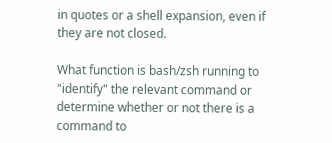in quotes or a shell expansion, even if they are not closed.

What function is bash/zsh running to "identify" the relevant command or determine whether or not there is a command to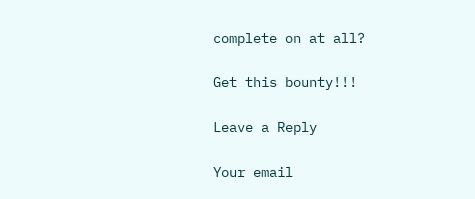complete on at all?

Get this bounty!!!

Leave a Reply

Your email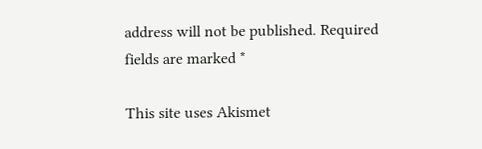address will not be published. Required fields are marked *

This site uses Akismet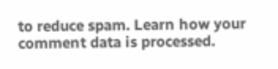to reduce spam. Learn how your comment data is processed.